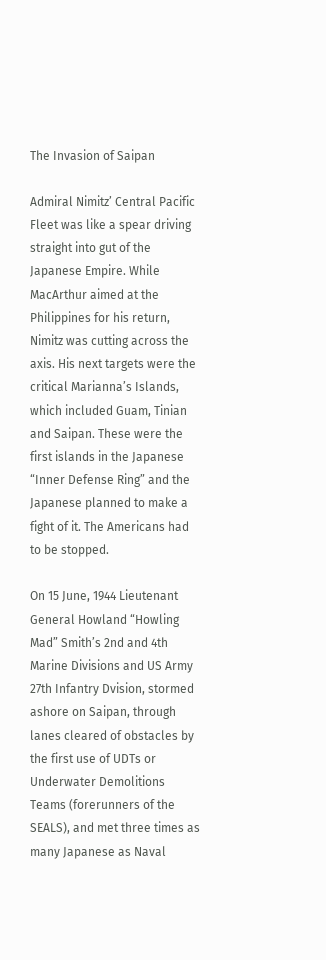The Invasion of Saipan

Admiral Nimitz’ Central Pacific Fleet was like a spear driving straight into gut of the Japanese Empire. While MacArthur aimed at the Philippines for his return, Nimitz was cutting across the axis. His next targets were the critical Marianna’s Islands, which included Guam, Tinian and Saipan. These were the first islands in the Japanese “Inner Defense Ring” and the Japanese planned to make a fight of it. The Americans had to be stopped.

On 15 June, 1944 Lieutenant General Howland “Howling Mad” Smith’s 2nd and 4th Marine Divisions and US Army 27th Infantry Dvision, stormed ashore on Saipan, through lanes cleared of obstacles by the first use of UDTs or Underwater Demolitions Teams (forerunners of the SEALS), and met three times as many Japanese as Naval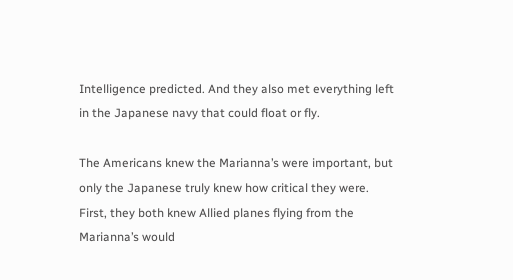Intelligence predicted. And they also met everything left in the Japanese navy that could float or fly.

The Americans knew the Marianna’s were important, but only the Japanese truly knew how critical they were. First, they both knew Allied planes flying from the Marianna’s would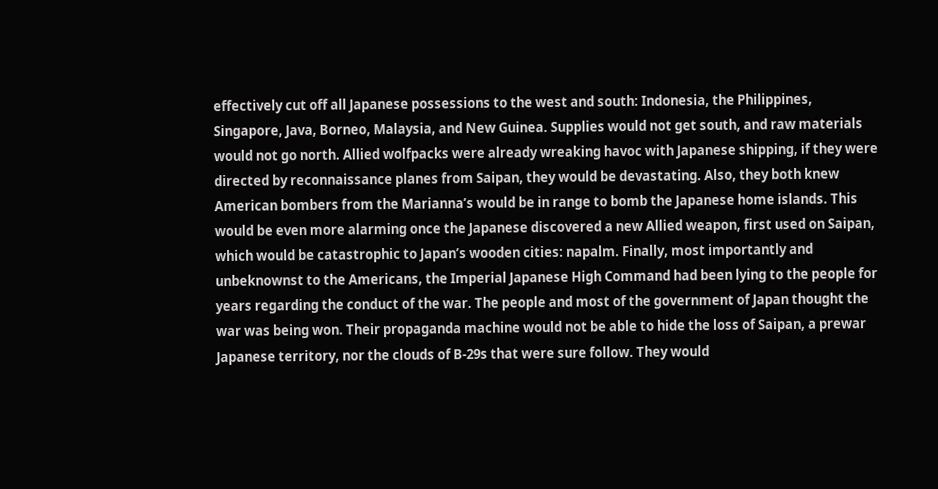effectively cut off all Japanese possessions to the west and south: Indonesia, the Philippines, Singapore, Java, Borneo, Malaysia, and New Guinea. Supplies would not get south, and raw materials would not go north. Allied wolfpacks were already wreaking havoc with Japanese shipping, if they were directed by reconnaissance planes from Saipan, they would be devastating. Also, they both knew American bombers from the Marianna’s would be in range to bomb the Japanese home islands. This would be even more alarming once the Japanese discovered a new Allied weapon, first used on Saipan, which would be catastrophic to Japan’s wooden cities: napalm. Finally, most importantly and unbeknownst to the Americans, the Imperial Japanese High Command had been lying to the people for years regarding the conduct of the war. The people and most of the government of Japan thought the war was being won. Their propaganda machine would not be able to hide the loss of Saipan, a prewar Japanese territory, nor the clouds of B-29s that were sure follow. They would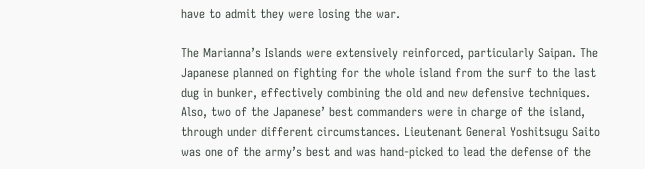have to admit they were losing the war.

The Marianna’s Islands were extensively reinforced, particularly Saipan. The Japanese planned on fighting for the whole island from the surf to the last dug in bunker, effectively combining the old and new defensive techniques. Also, two of the Japanese’ best commanders were in charge of the island, through under different circumstances. Lieutenant General Yoshitsugu Saito was one of the army’s best and was hand-picked to lead the defense of the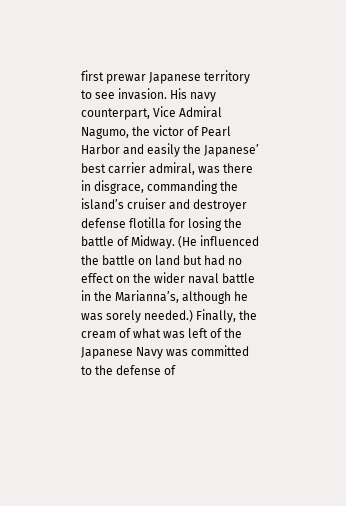first prewar Japanese territory to see invasion. His navy counterpart, Vice Admiral Nagumo, the victor of Pearl Harbor and easily the Japanese’ best carrier admiral, was there in disgrace, commanding the island’s cruiser and destroyer defense flotilla for losing the battle of Midway. (He influenced the battle on land but had no effect on the wider naval battle in the Marianna’s, although he was sorely needed.) Finally, the cream of what was left of the Japanese Navy was committed to the defense of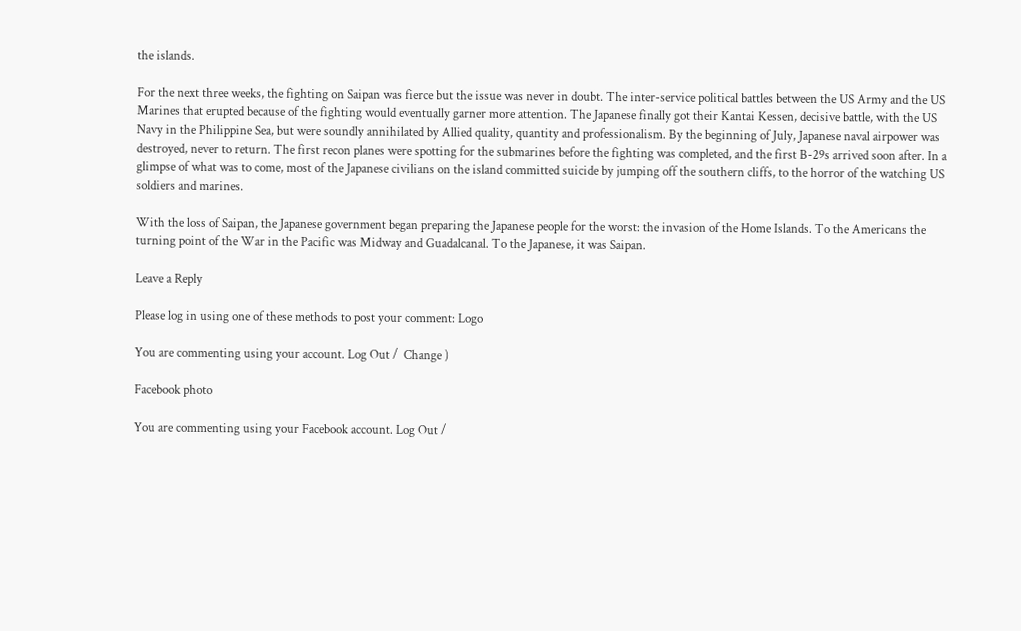the islands.

For the next three weeks, the fighting on Saipan was fierce but the issue was never in doubt. The inter-service political battles between the US Army and the US Marines that erupted because of the fighting would eventually garner more attention. The Japanese finally got their Kantai Kessen, decisive battle, with the US Navy in the Philippine Sea, but were soundly annihilated by Allied quality, quantity and professionalism. By the beginning of July, Japanese naval airpower was destroyed, never to return. The first recon planes were spotting for the submarines before the fighting was completed, and the first B-29s arrived soon after. In a glimpse of what was to come, most of the Japanese civilians on the island committed suicide by jumping off the southern cliffs, to the horror of the watching US soldiers and marines.

With the loss of Saipan, the Japanese government began preparing the Japanese people for the worst: the invasion of the Home Islands. To the Americans the turning point of the War in the Pacific was Midway and Guadalcanal. To the Japanese, it was Saipan.

Leave a Reply

Please log in using one of these methods to post your comment: Logo

You are commenting using your account. Log Out /  Change )

Facebook photo

You are commenting using your Facebook account. Log Out /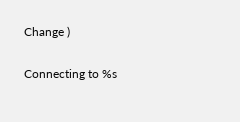Change )

Connecting to %s